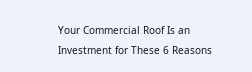Your Commercial Roof Is an Investment for These 6 Reasons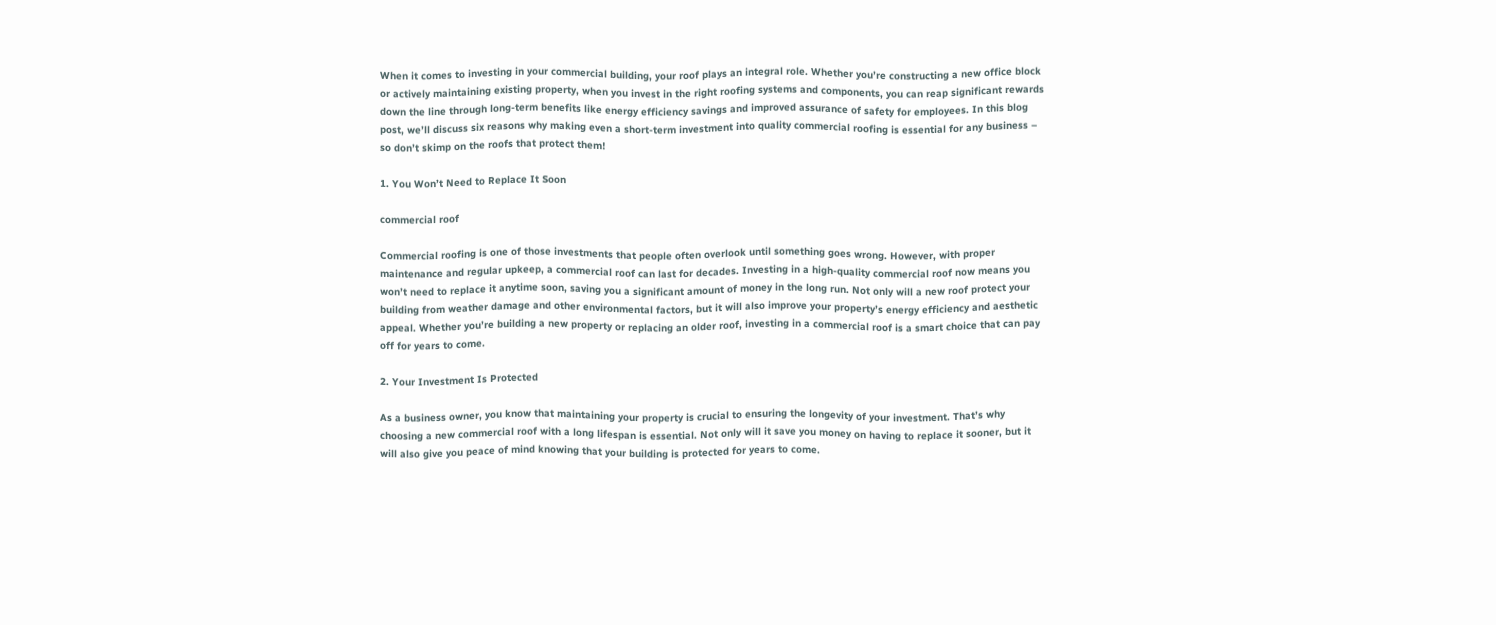When it comes to investing in your commercial building, your roof plays an integral role. Whether you’re constructing a new office block or actively maintaining existing property, when you invest in the right roofing systems and components, you can reap significant rewards down the line through long-term benefits like energy efficiency savings and improved assurance of safety for employees. In this blog post, we’ll discuss six reasons why making even a short-term investment into quality commercial roofing is essential for any business – so don’t skimp on the roofs that protect them!

1. You Won’t Need to Replace It Soon

commercial roof

Commercial roofing is one of those investments that people often overlook until something goes wrong. However, with proper maintenance and regular upkeep, a commercial roof can last for decades. Investing in a high-quality commercial roof now means you won’t need to replace it anytime soon, saving you a significant amount of money in the long run. Not only will a new roof protect your building from weather damage and other environmental factors, but it will also improve your property’s energy efficiency and aesthetic appeal. Whether you’re building a new property or replacing an older roof, investing in a commercial roof is a smart choice that can pay off for years to come.

2. Your Investment Is Protected

As a business owner, you know that maintaining your property is crucial to ensuring the longevity of your investment. That’s why choosing a new commercial roof with a long lifespan is essential. Not only will it save you money on having to replace it sooner, but it will also give you peace of mind knowing that your building is protected for years to come.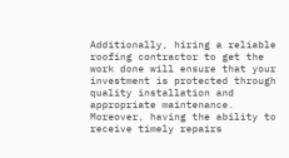Additionally, hiring a reliable roofing contractor to get the work done will ensure that your investment is protected through quality installation and appropriate maintenance. Moreover, having the ability to receive timely repairs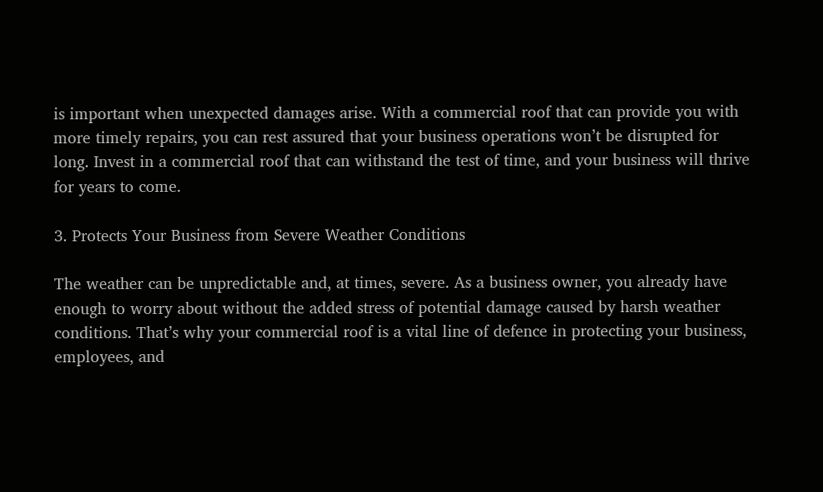is important when unexpected damages arise. With a commercial roof that can provide you with more timely repairs, you can rest assured that your business operations won’t be disrupted for long. Invest in a commercial roof that can withstand the test of time, and your business will thrive for years to come.

3. Protects Your Business from Severe Weather Conditions

The weather can be unpredictable and, at times, severe. As a business owner, you already have enough to worry about without the added stress of potential damage caused by harsh weather conditions. That’s why your commercial roof is a vital line of defence in protecting your business, employees, and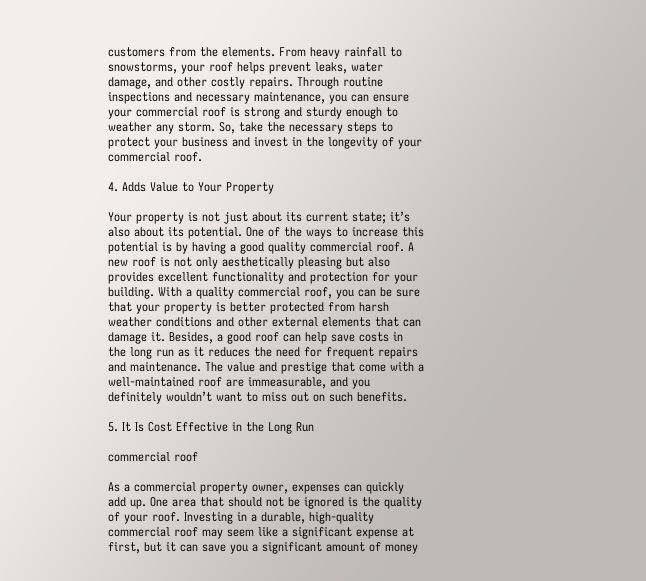customers from the elements. From heavy rainfall to snowstorms, your roof helps prevent leaks, water damage, and other costly repairs. Through routine inspections and necessary maintenance, you can ensure your commercial roof is strong and sturdy enough to weather any storm. So, take the necessary steps to protect your business and invest in the longevity of your commercial roof.

4. Adds Value to Your Property

Your property is not just about its current state; it’s also about its potential. One of the ways to increase this potential is by having a good quality commercial roof. A new roof is not only aesthetically pleasing but also provides excellent functionality and protection for your building. With a quality commercial roof, you can be sure that your property is better protected from harsh weather conditions and other external elements that can damage it. Besides, a good roof can help save costs in the long run as it reduces the need for frequent repairs and maintenance. The value and prestige that come with a well-maintained roof are immeasurable, and you definitely wouldn’t want to miss out on such benefits.

5. It Is Cost Effective in the Long Run

commercial roof

As a commercial property owner, expenses can quickly add up. One area that should not be ignored is the quality of your roof. Investing in a durable, high-quality commercial roof may seem like a significant expense at first, but it can save you a significant amount of money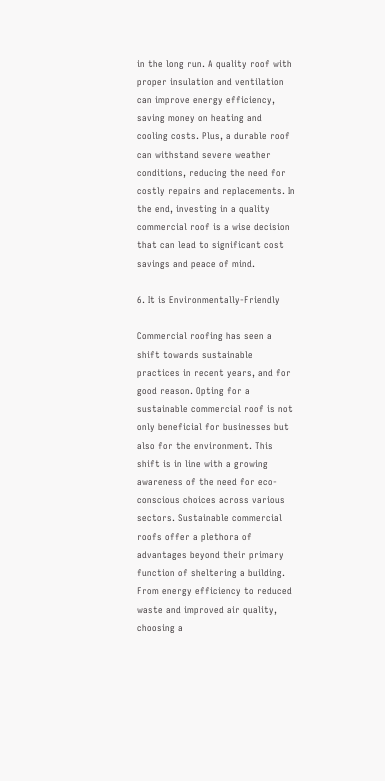in the long run. A quality roof with proper insulation and ventilation can improve energy efficiency, saving money on heating and cooling costs. Plus, a durable roof can withstand severe weather conditions, reducing the need for costly repairs and replacements. In the end, investing in a quality commercial roof is a wise decision that can lead to significant cost savings and peace of mind.

6. It is Environmentally-Friendly

Commercial roofing has seen a shift towards sustainable practices in recent years, and for good reason. Opting for a sustainable commercial roof is not only beneficial for businesses but also for the environment. This shift is in line with a growing awareness of the need for eco-conscious choices across various sectors. Sustainable commercial roofs offer a plethora of advantages beyond their primary function of sheltering a building. From energy efficiency to reduced waste and improved air quality, choosing a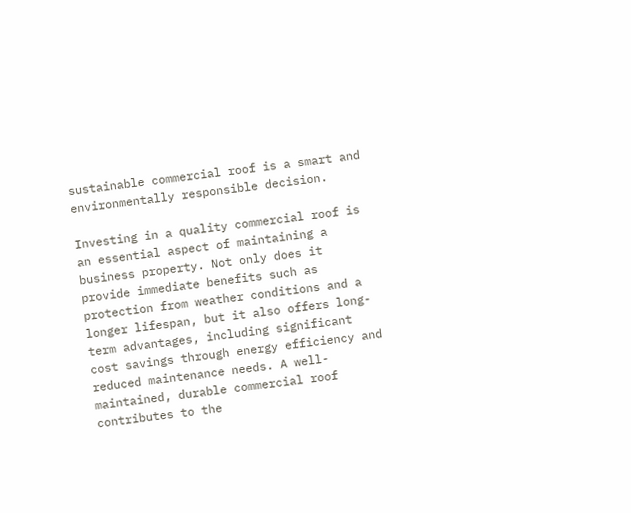sustainable commercial roof is a smart and environmentally responsible decision.

Investing in a quality commercial roof is an essential aspect of maintaining a business property. Not only does it provide immediate benefits such as protection from weather conditions and a longer lifespan, but it also offers long-term advantages, including significant cost savings through energy efficiency and reduced maintenance needs. A well-maintained, durable commercial roof contributes to the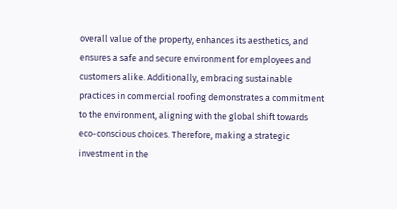overall value of the property, enhances its aesthetics, and ensures a safe and secure environment for employees and customers alike. Additionally, embracing sustainable practices in commercial roofing demonstrates a commitment to the environment, aligning with the global shift towards eco-conscious choices. Therefore, making a strategic investment in the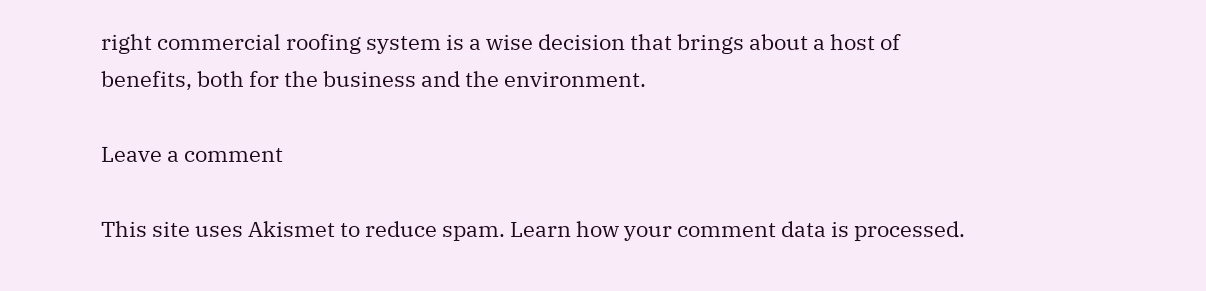right commercial roofing system is a wise decision that brings about a host of benefits, both for the business and the environment.

Leave a comment

This site uses Akismet to reduce spam. Learn how your comment data is processed.